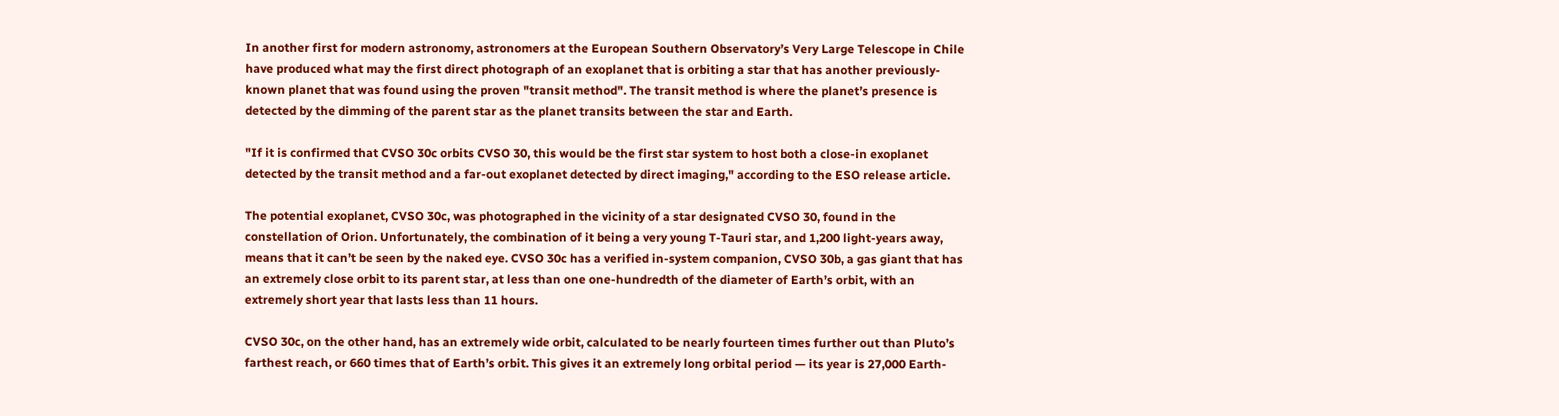In another first for modern astronomy, astronomers at the European Southern Observatory’s Very Large Telescope in Chile have produced what may the first direct photograph of an exoplanet that is orbiting a star that has another previously-known planet that was found using the proven "transit method". The transit method is where the planet’s presence is detected by the dimming of the parent star as the planet transits between the star and Earth.

"If it is confirmed that CVSO 30c orbits CVSO 30, this would be the first star system to host both a close-in exoplanet detected by the transit method and a far-out exoplanet detected by direct imaging," according to the ESO release article.

The potential exoplanet, CVSO 30c, was photographed in the vicinity of a star designated CVSO 30, found in the constellation of Orion. Unfortunately, the combination of it being a very young T-Tauri star, and 1,200 light-years away, means that it can’t be seen by the naked eye. CVSO 30c has a verified in-system companion, CVSO 30b, a gas giant that has an extremely close orbit to its parent star, at less than one one-hundredth of the diameter of Earth’s orbit, with an extremely short year that lasts less than 11 hours.

CVSO 30c, on the other hand, has an extremely wide orbit, calculated to be nearly fourteen times further out than Pluto’s farthest reach, or 660 times that of Earth’s orbit. This gives it an extremely long orbital period — its year is 27,000 Earth-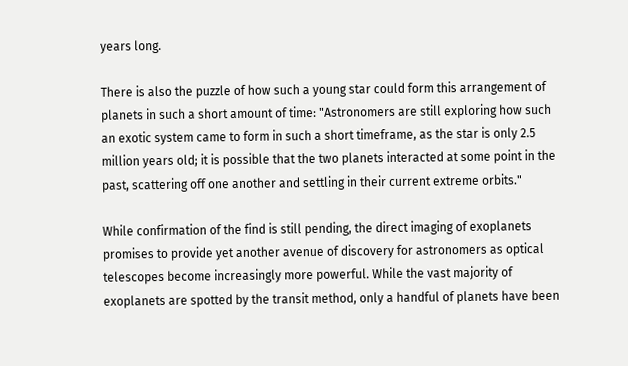years long.

There is also the puzzle of how such a young star could form this arrangement of planets in such a short amount of time: "Astronomers are still exploring how such an exotic system came to form in such a short timeframe, as the star is only 2.5 million years old; it is possible that the two planets interacted at some point in the past, scattering off one another and settling in their current extreme orbits."

While confirmation of the find is still pending, the direct imaging of exoplanets promises to provide yet another avenue of discovery for astronomers as optical telescopes become increasingly more powerful. While the vast majority of exoplanets are spotted by the transit method, only a handful of planets have been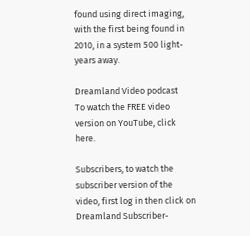found using direct imaging, with the first being found in 2010, in a system 500 light-years away.

Dreamland Video podcast
To watch the FREE video version on YouTube, click here.

Subscribers, to watch the subscriber version of the video, first log in then click on Dreamland Subscriber-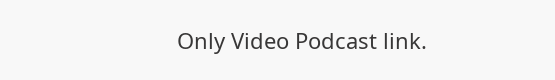Only Video Podcast link.